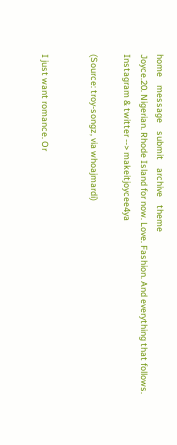home    message    submit    archive    theme
Joyce.20. Nigerian. Rhode Island for now. Love. Fashion. And everything that follows.
Instagram & twitter --> makeitjoycee4ya

(Source: troy-songz, via whoajmardi)


I just want romance. Or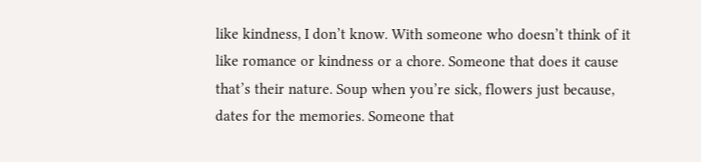like kindness, I don’t know. With someone who doesn’t think of it like romance or kindness or a chore. Someone that does it cause that’s their nature. Soup when you’re sick, flowers just because, dates for the memories. Someone that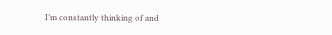I’m constantly thinking of and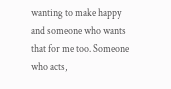wanting to make happy and someone who wants that for me too. Someone who acts,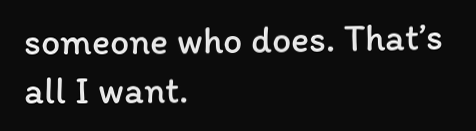someone who does. That’s all I want.